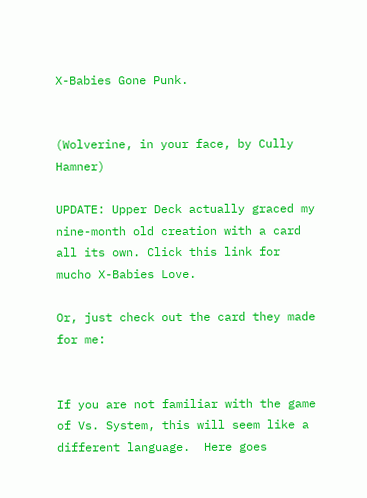X-Babies Gone Punk.


(Wolverine, in your face, by Cully Hamner)

UPDATE: Upper Deck actually graced my nine-month old creation with a card all its own. Click this link for mucho X-Babies Love.

Or, just check out the card they made for me:


If you are not familiar with the game of Vs. System, this will seem like a different language.  Here goes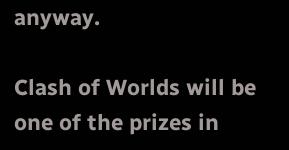anyway.

Clash of Worlds will be one of the prizes in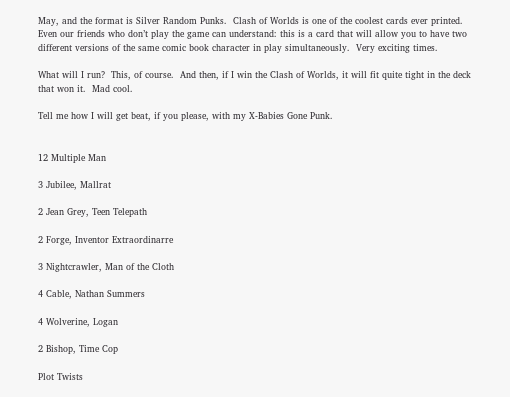May, and the format is Silver Random Punks.  Clash of Worlds is one of the coolest cards ever printed.  Even our friends who don’t play the game can understand: this is a card that will allow you to have two different versions of the same comic book character in play simultaneously.  Very exciting times.

What will I run?  This, of course.  And then, if I win the Clash of Worlds, it will fit quite tight in the deck that won it.  Mad cool.

Tell me how I will get beat, if you please, with my X-Babies Gone Punk.


12 Multiple Man

3 Jubilee, Mallrat

2 Jean Grey, Teen Telepath

2 Forge, Inventor Extraordinarre

3 Nightcrawler, Man of the Cloth

4 Cable, Nathan Summers

4 Wolverine, Logan

2 Bishop, Time Cop

Plot Twists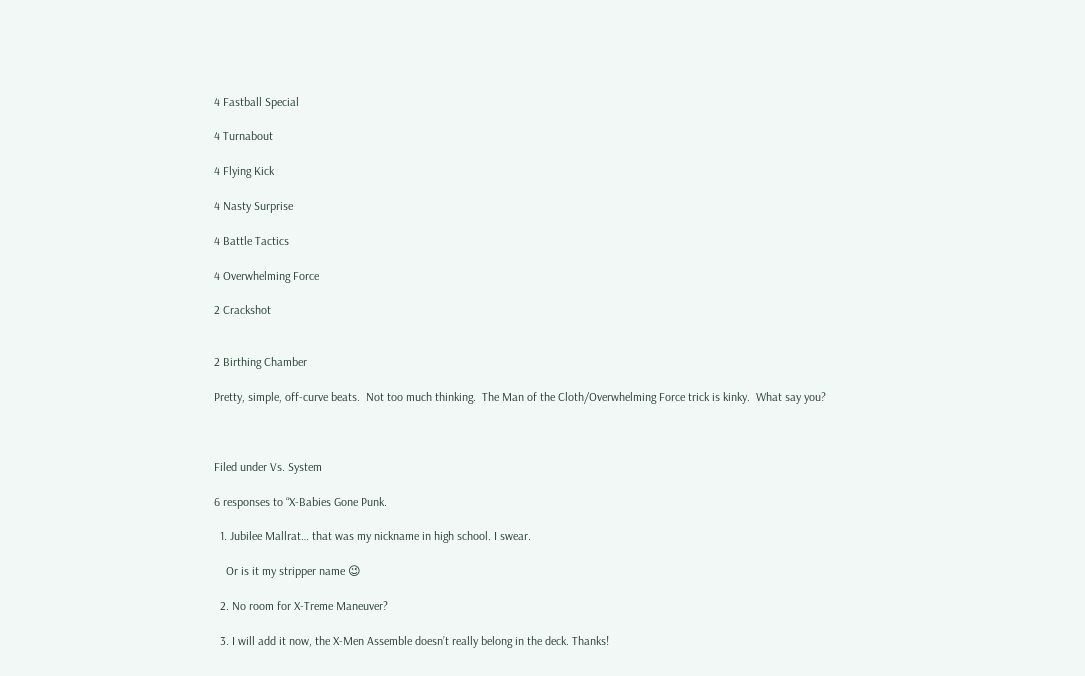4 Fastball Special

4 Turnabout

4 Flying Kick

4 Nasty Surprise

4 Battle Tactics

4 Overwhelming Force

2 Crackshot


2 Birthing Chamber

Pretty, simple, off-curve beats.  Not too much thinking.  The Man of the Cloth/Overwhelming Force trick is kinky.  What say you?



Filed under Vs. System

6 responses to “X-Babies Gone Punk.

  1. Jubilee Mallrat… that was my nickname in high school. I swear.

    Or is it my stripper name 😉

  2. No room for X-Treme Maneuver?

  3. I will add it now, the X-Men Assemble doesn’t really belong in the deck. Thanks!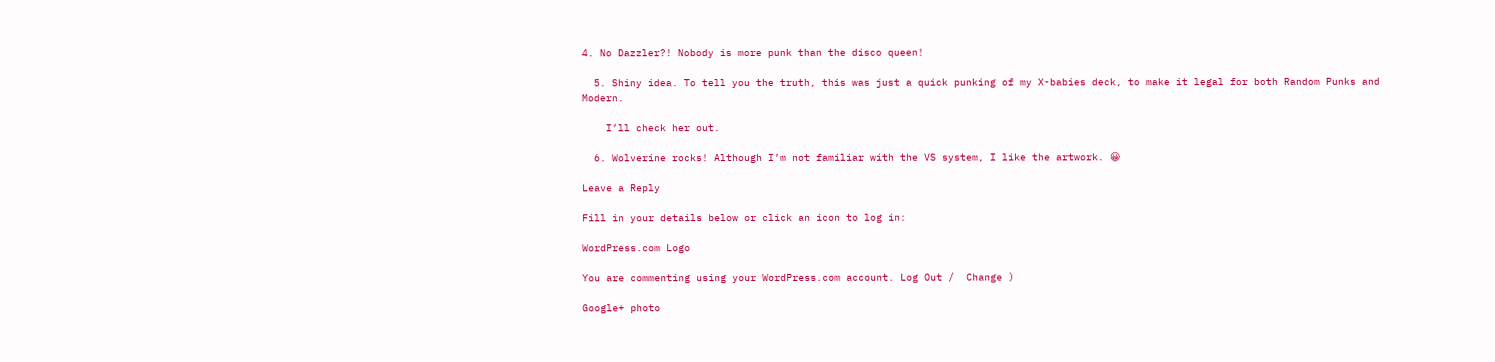4. No Dazzler?! Nobody is more punk than the disco queen!

  5. Shiny idea. To tell you the truth, this was just a quick punking of my X-babies deck, to make it legal for both Random Punks and Modern.

    I’ll check her out.

  6. Wolverine rocks! Although I’m not familiar with the VS system, I like the artwork. 😀

Leave a Reply

Fill in your details below or click an icon to log in:

WordPress.com Logo

You are commenting using your WordPress.com account. Log Out /  Change )

Google+ photo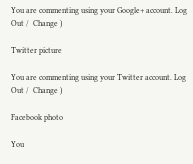You are commenting using your Google+ account. Log Out /  Change )

Twitter picture

You are commenting using your Twitter account. Log Out /  Change )

Facebook photo

You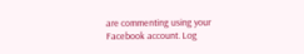are commenting using your Facebook account. Log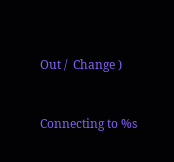Out /  Change )


Connecting to %s